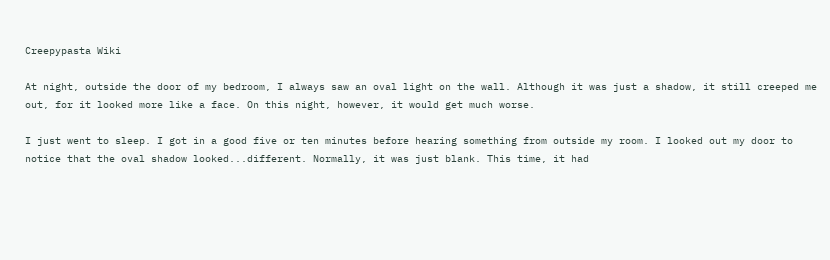Creepypasta Wiki

At night, outside the door of my bedroom, I always saw an oval light on the wall. Although it was just a shadow, it still creeped me out, for it looked more like a face. On this night, however, it would get much worse.

I just went to sleep. I got in a good five or ten minutes before hearing something from outside my room. I looked out my door to notice that the oval shadow looked...different. Normally, it was just blank. This time, it had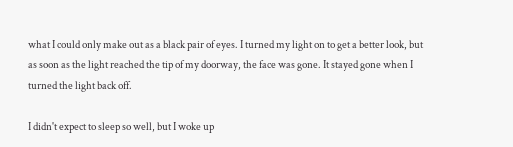what I could only make out as a black pair of eyes. I turned my light on to get a better look, but as soon as the light reached the tip of my doorway, the face was gone. It stayed gone when I turned the light back off.

I didn't expect to sleep so well, but I woke up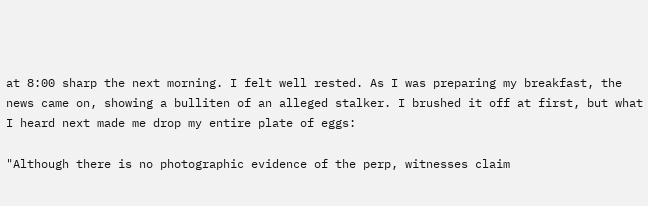at 8:00 sharp the next morning. I felt well rested. As I was preparing my breakfast, the news came on, showing a bulliten of an alleged stalker. I brushed it off at first, but what I heard next made me drop my entire plate of eggs:

"Although there is no photographic evidence of the perp, witnesses claim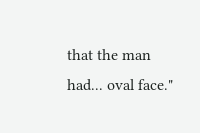that the man had... oval face."